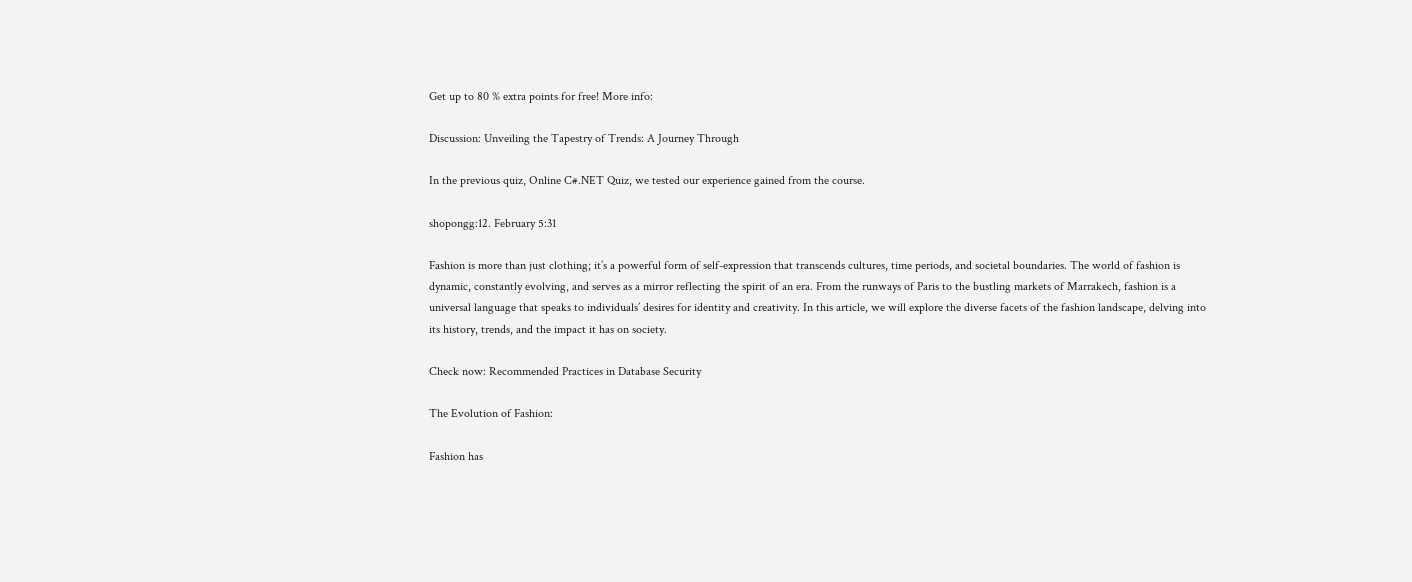Get up to 80 % extra points for free! More info:

Discussion: Unveiling the Tapestry of Trends: A Journey Through

In the previous quiz, Online C#.NET Quiz, we tested our experience gained from the course.

shopongg:12. February 5:31

Fashion is more than just clothing; it’s a powerful form of self-expression that transcends cultures, time periods, and societal boundaries. The world of fashion is dynamic, constantly evolving, and serves as a mirror reflecting the spirit of an era. From the runways of Paris to the bustling markets of Marrakech, fashion is a universal language that speaks to individuals’ desires for identity and creativity. In this article, we will explore the diverse facets of the fashion landscape, delving into its history, trends, and the impact it has on society.

Check now: Recommended Practices in Database Security

The Evolution of Fashion:

Fashion has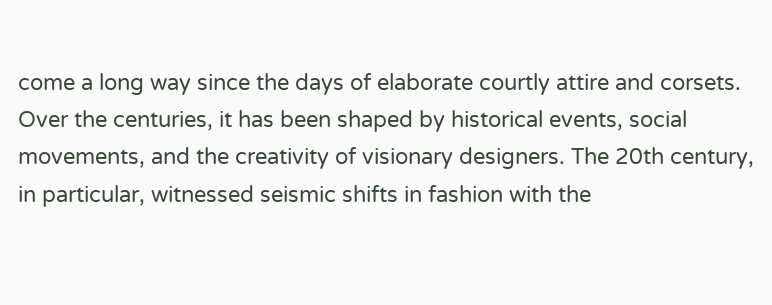come a long way since the days of elaborate courtly attire and corsets. Over the centuries, it has been shaped by historical events, social movements, and the creativity of visionary designers. The 20th century, in particular, witnessed seismic shifts in fashion with the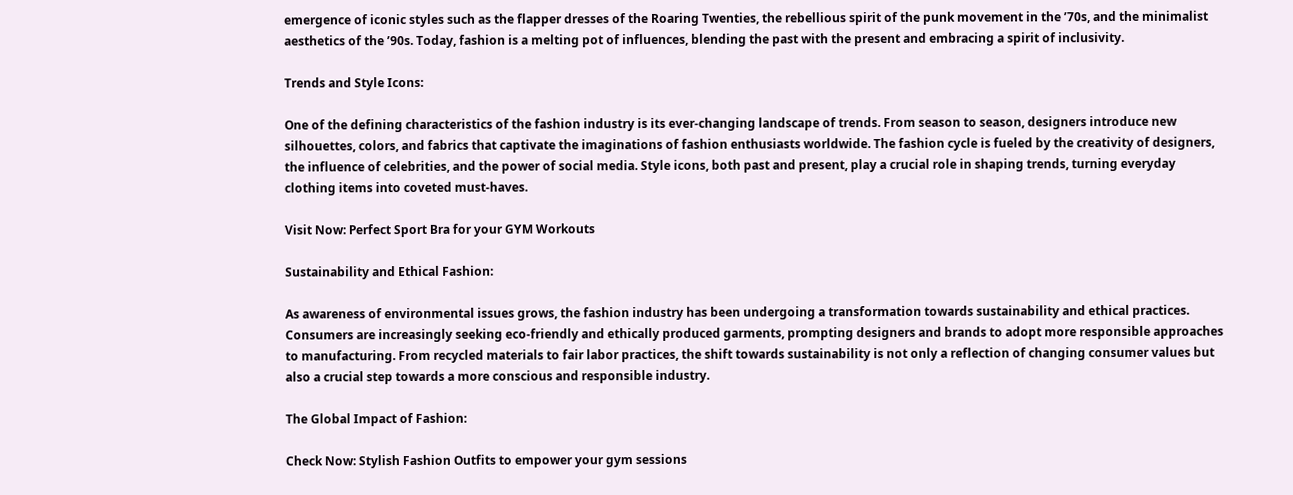emergence of iconic styles such as the flapper dresses of the Roaring Twenties, the rebellious spirit of the punk movement in the ’70s, and the minimalist aesthetics of the ’90s. Today, fashion is a melting pot of influences, blending the past with the present and embracing a spirit of inclusivity.

Trends and Style Icons:

One of the defining characteristics of the fashion industry is its ever-changing landscape of trends. From season to season, designers introduce new silhouettes, colors, and fabrics that captivate the imaginations of fashion enthusiasts worldwide. The fashion cycle is fueled by the creativity of designers, the influence of celebrities, and the power of social media. Style icons, both past and present, play a crucial role in shaping trends, turning everyday clothing items into coveted must-haves.

Visit Now: Perfect Sport Bra for your GYM Workouts

Sustainability and Ethical Fashion:

As awareness of environmental issues grows, the fashion industry has been undergoing a transformation towards sustainability and ethical practices. Consumers are increasingly seeking eco-friendly and ethically produced garments, prompting designers and brands to adopt more responsible approaches to manufacturing. From recycled materials to fair labor practices, the shift towards sustainability is not only a reflection of changing consumer values but also a crucial step towards a more conscious and responsible industry.

The Global Impact of Fashion:

Check Now: Stylish Fashion Outfits to empower your gym sessions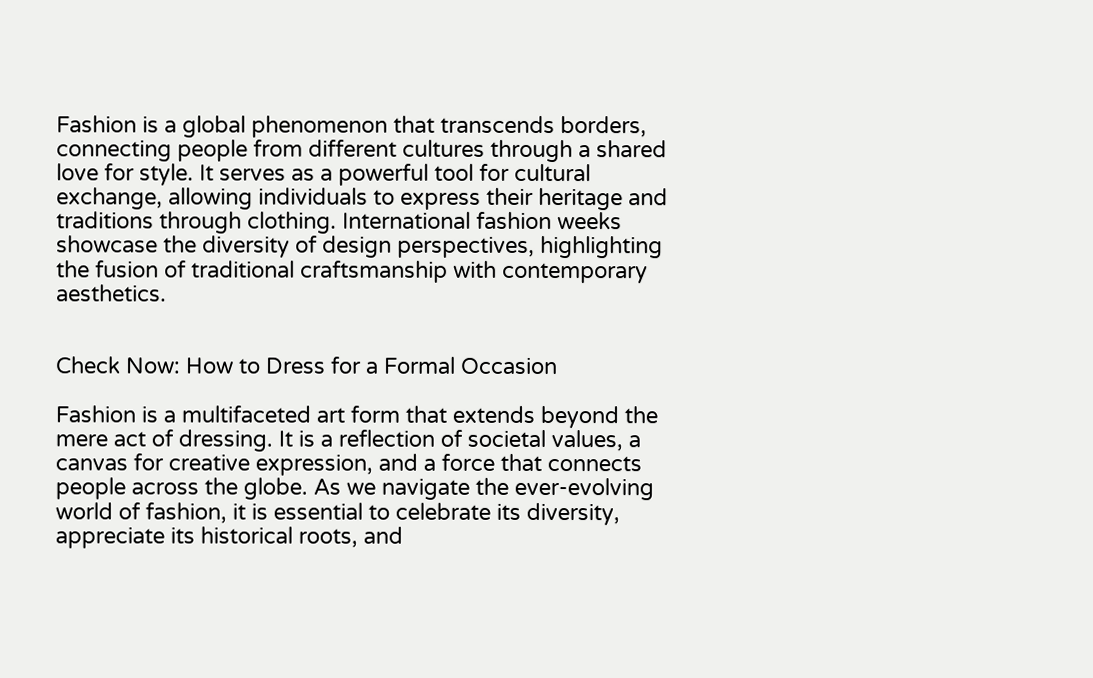Fashion is a global phenomenon that transcends borders, connecting people from different cultures through a shared love for style. It serves as a powerful tool for cultural exchange, allowing individuals to express their heritage and traditions through clothing. International fashion weeks showcase the diversity of design perspectives, highlighting the fusion of traditional craftsmanship with contemporary aesthetics.


Check Now: How to Dress for a Formal Occasion

Fashion is a multifaceted art form that extends beyond the mere act of dressing. It is a reflection of societal values, a canvas for creative expression, and a force that connects people across the globe. As we navigate the ever-evolving world of fashion, it is essential to celebrate its diversity, appreciate its historical roots, and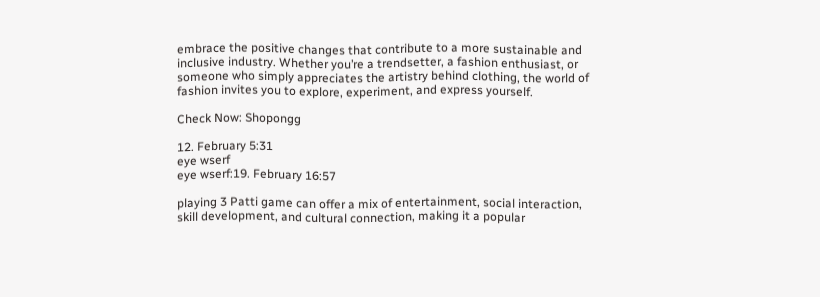embrace the positive changes that contribute to a more sustainable and inclusive industry. Whether you’re a trendsetter, a fashion enthusiast, or someone who simply appreciates the artistry behind clothing, the world of fashion invites you to explore, experiment, and express yourself.

Check Now: Shopongg

12. February 5:31
eye wserf
eye wserf:19. February 16:57

playing 3 Patti game can offer a mix of entertainment, social interaction, skill development, and cultural connection, making it a popular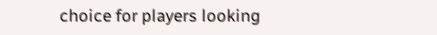choice for players looking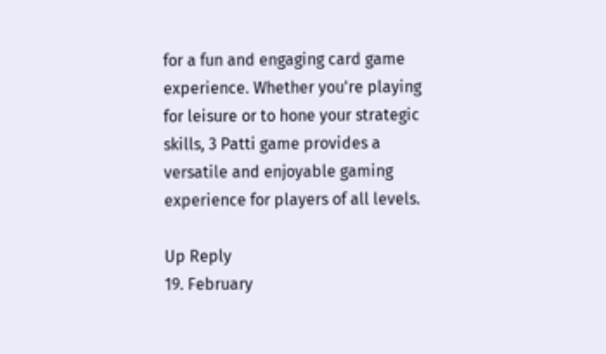for a fun and engaging card game experience. Whether you're playing for leisure or to hone your strategic skills, 3 Patti game provides a versatile and enjoyable gaming experience for players of all levels.

Up Reply
19. February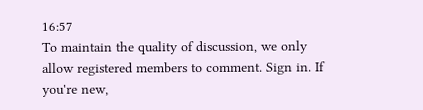16:57
To maintain the quality of discussion, we only allow registered members to comment. Sign in. If you're new,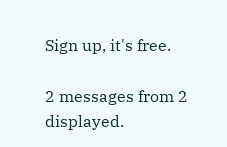Sign up, it's free.

2 messages from 2 displayed.